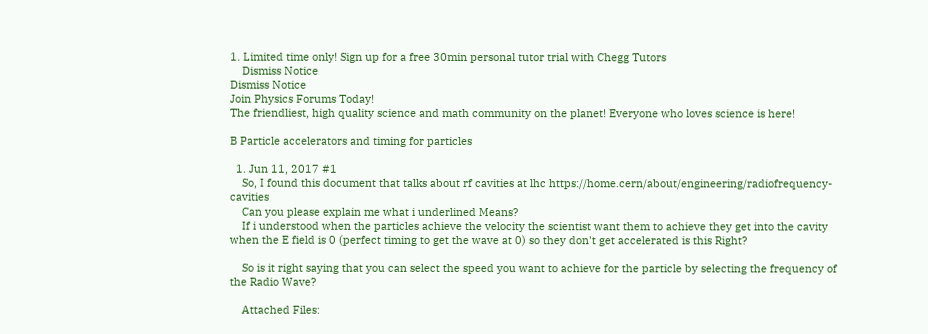1. Limited time only! Sign up for a free 30min personal tutor trial with Chegg Tutors
    Dismiss Notice
Dismiss Notice
Join Physics Forums Today!
The friendliest, high quality science and math community on the planet! Everyone who loves science is here!

B Particle accelerators and timing for particles

  1. Jun 11, 2017 #1
    So, I found this document that talks about rf cavities at lhc https://home.cern/about/engineering/radiofrequency-cavities
    Can you please explain me what i underlined Means?
    If i understood when the particles achieve the velocity the scientist want them to achieve they get into the cavity when the E field is 0 (perfect timing to get the wave at 0) so they don't get accelerated is this Right?

    So is it right saying that you can select the speed you want to achieve for the particle by selecting the frequency of the Radio Wave?

    Attached Files: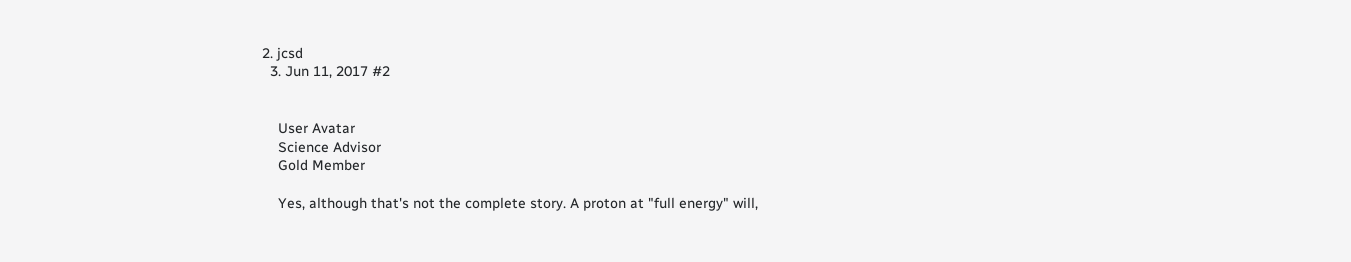2. jcsd
  3. Jun 11, 2017 #2


    User Avatar
    Science Advisor
    Gold Member

    Yes, although that's not the complete story. A proton at "full energy" will,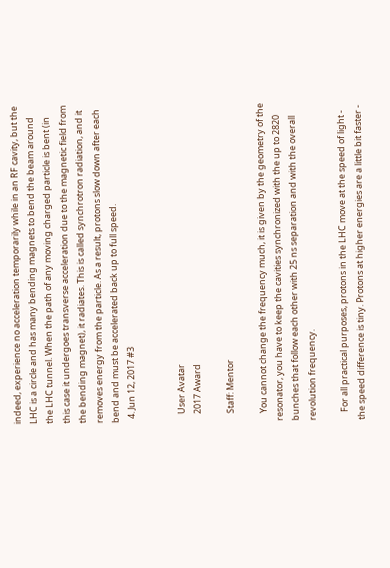indeed, experience no acceleration temporarily while in an RF cavity, but the LHC is a circle and has many bending magnets to bend the beam around the LHC tunnel. When the path of any moving charged particle is bent (in this case it undergoes transverse acceleration due to the magnetic field from the bending magnet), it radiates. This is called synchrotron radiation, and it removes energy from the particle. As a result, protons slow down after each bend and must be accelerated back up to full speed.
  4. Jun 12, 2017 #3


    User Avatar
    2017 Award

    Staff: Mentor

    You cannot change the frequency much, it is given by the geometry of the resonator, you have to keep the cavities synchronized with the up to 2820 bunches that follow each other with 25 ns separation and with the overall revolution frequency.

    For all practical purposes, protons in the LHC move at the speed of light - the speed difference is tiny. Protons at higher energies are a little bit faster -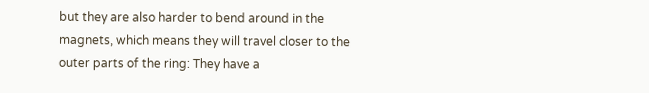but they are also harder to bend around in the magnets, which means they will travel closer to the outer parts of the ring: They have a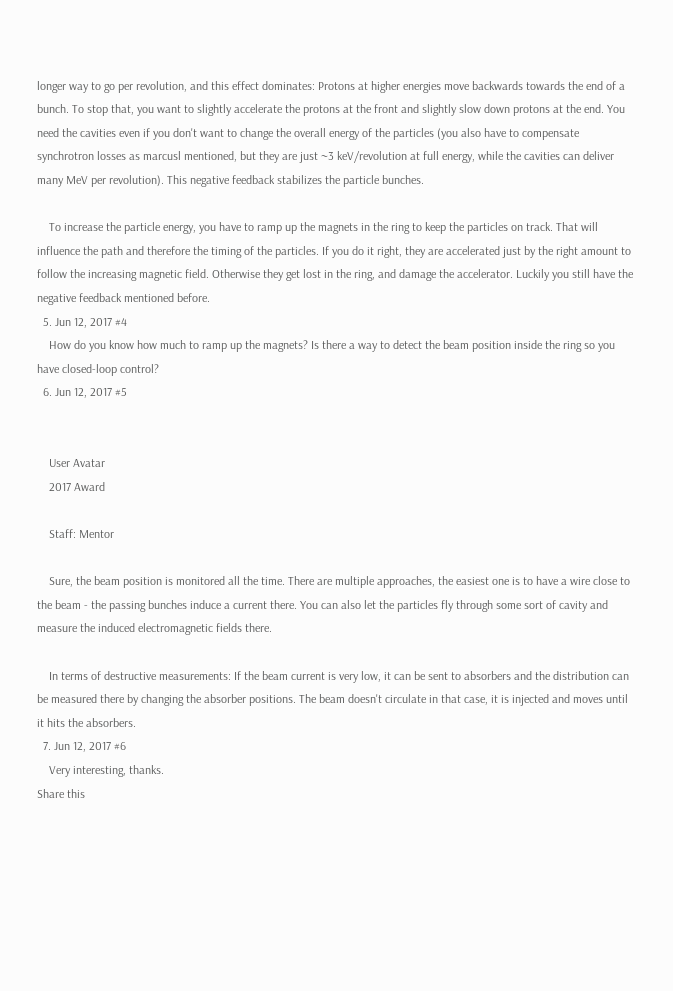longer way to go per revolution, and this effect dominates: Protons at higher energies move backwards towards the end of a bunch. To stop that, you want to slightly accelerate the protons at the front and slightly slow down protons at the end. You need the cavities even if you don't want to change the overall energy of the particles (you also have to compensate synchrotron losses as marcusl mentioned, but they are just ~3 keV/revolution at full energy, while the cavities can deliver many MeV per revolution). This negative feedback stabilizes the particle bunches.

    To increase the particle energy, you have to ramp up the magnets in the ring to keep the particles on track. That will influence the path and therefore the timing of the particles. If you do it right, they are accelerated just by the right amount to follow the increasing magnetic field. Otherwise they get lost in the ring, and damage the accelerator. Luckily you still have the negative feedback mentioned before.
  5. Jun 12, 2017 #4
    How do you know how much to ramp up the magnets? Is there a way to detect the beam position inside the ring so you have closed-loop control?
  6. Jun 12, 2017 #5


    User Avatar
    2017 Award

    Staff: Mentor

    Sure, the beam position is monitored all the time. There are multiple approaches, the easiest one is to have a wire close to the beam - the passing bunches induce a current there. You can also let the particles fly through some sort of cavity and measure the induced electromagnetic fields there.

    In terms of destructive measurements: If the beam current is very low, it can be sent to absorbers and the distribution can be measured there by changing the absorber positions. The beam doesn't circulate in that case, it is injected and moves until it hits the absorbers.
  7. Jun 12, 2017 #6
    Very interesting, thanks.
Share this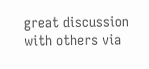great discussion with others via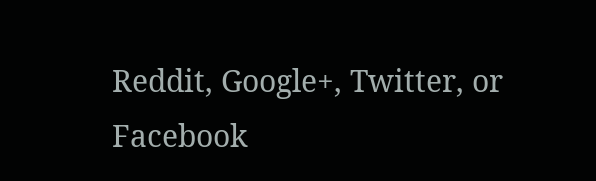Reddit, Google+, Twitter, or Facebook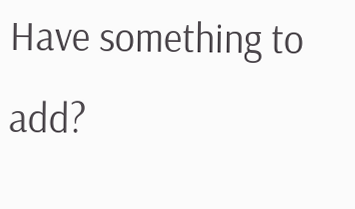Have something to add?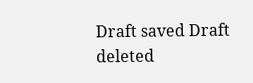Draft saved Draft deleted